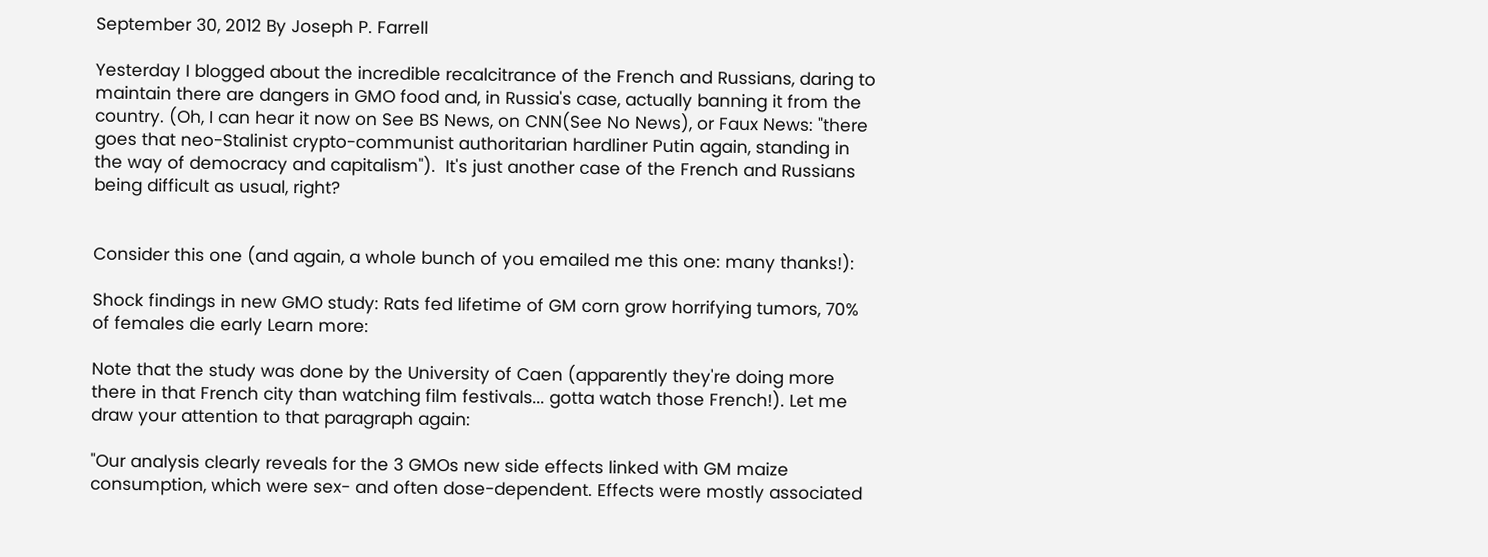September 30, 2012 By Joseph P. Farrell

Yesterday I blogged about the incredible recalcitrance of the French and Russians, daring to maintain there are dangers in GMO food and, in Russia's case, actually banning it from the country. (Oh, I can hear it now on See BS News, on CNN(See No News), or Faux News: "there goes that neo-Stalinist crypto-communist authoritarian hardliner Putin again, standing in the way of democracy and capitalism").  It's just another case of the French and Russians being difficult as usual, right?


Consider this one (and again, a whole bunch of you emailed me this one: many thanks!):

Shock findings in new GMO study: Rats fed lifetime of GM corn grow horrifying tumors, 70% of females die early Learn more:

Note that the study was done by the University of Caen (apparently they're doing more there in that French city than watching film festivals... gotta watch those French!). Let me draw your attention to that paragraph again:

"Our analysis clearly reveals for the 3 GMOs new side effects linked with GM maize consumption, which were sex- and often dose-dependent. Effects were mostly associated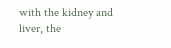with the kidney and liver, the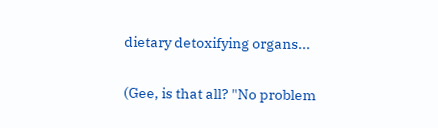dietary detoxifying organs...

(Gee, is that all? "No problem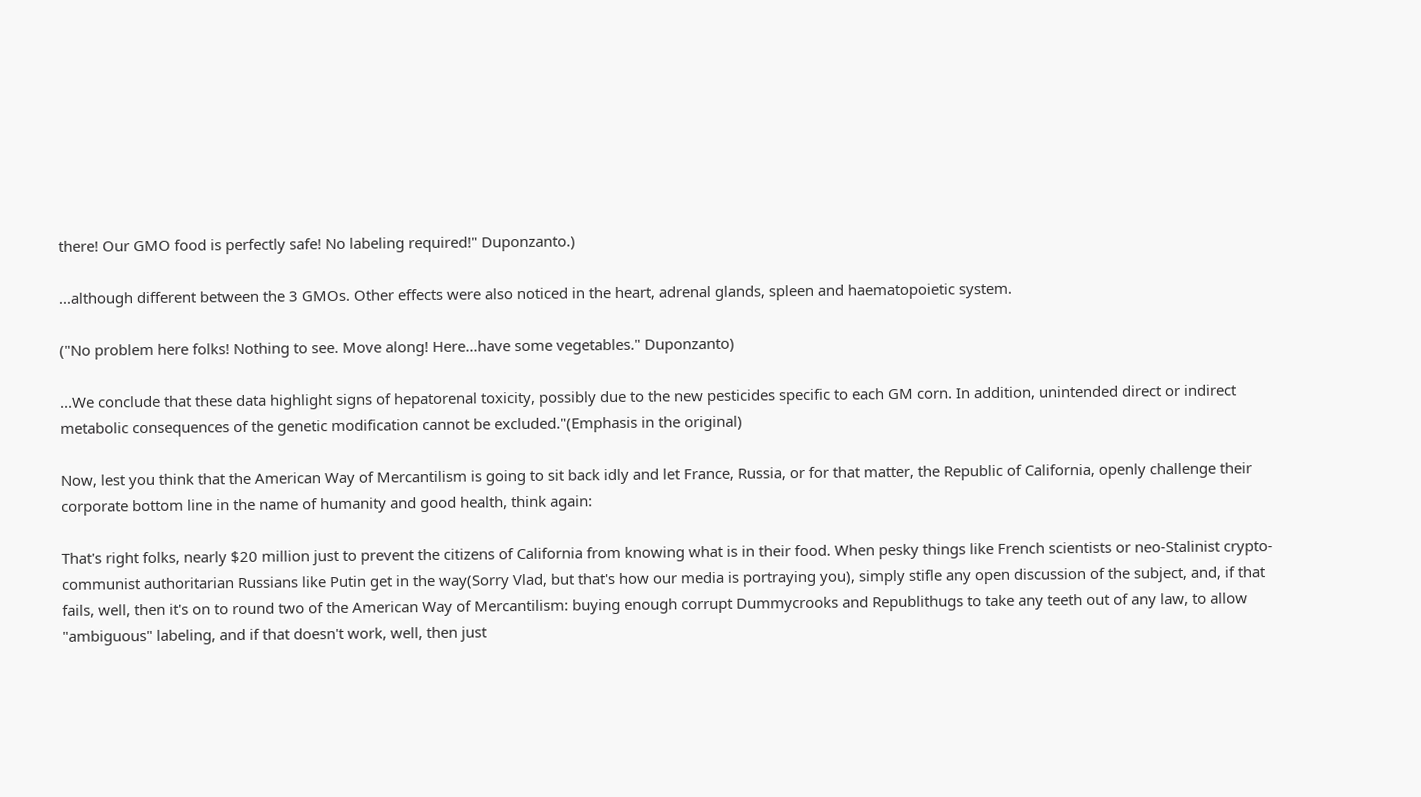there! Our GMO food is perfectly safe! No labeling required!" Duponzanto.)

...although different between the 3 GMOs. Other effects were also noticed in the heart, adrenal glands, spleen and haematopoietic system.

("No problem here folks! Nothing to see. Move along! Here...have some vegetables." Duponzanto)

...We conclude that these data highlight signs of hepatorenal toxicity, possibly due to the new pesticides specific to each GM corn. In addition, unintended direct or indirect metabolic consequences of the genetic modification cannot be excluded."(Emphasis in the original)

Now, lest you think that the American Way of Mercantilism is going to sit back idly and let France, Russia, or for that matter, the Republic of California, openly challenge their corporate bottom line in the name of humanity and good health, think again:

That's right folks, nearly $20 million just to prevent the citizens of California from knowing what is in their food. When pesky things like French scientists or neo-Stalinist crypto-communist authoritarian Russians like Putin get in the way(Sorry Vlad, but that's how our media is portraying you), simply stifle any open discussion of the subject, and, if that fails, well, then it's on to round two of the American Way of Mercantilism: buying enough corrupt Dummycrooks and Republithugs to take any teeth out of any law, to allow "ambiguous" labeling, and if that doesn't work, well, then just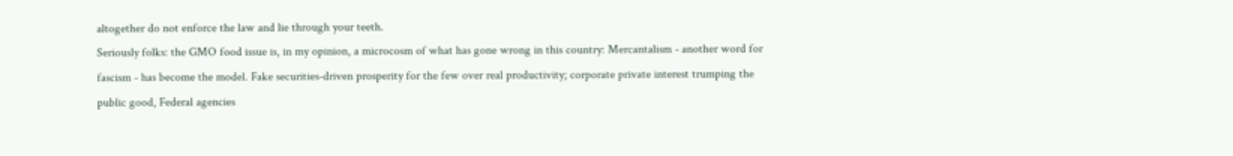altogether do not enforce the law and lie through your teeth.
Seriously folks: the GMO food issue is, in my opinion, a microcosm of what has gone wrong in this country: Mercantalism - another word for fascism - has become the model. Fake securities-driven prosperity for the few over real productivity; corporate private interest trumping the public good, Federal agencies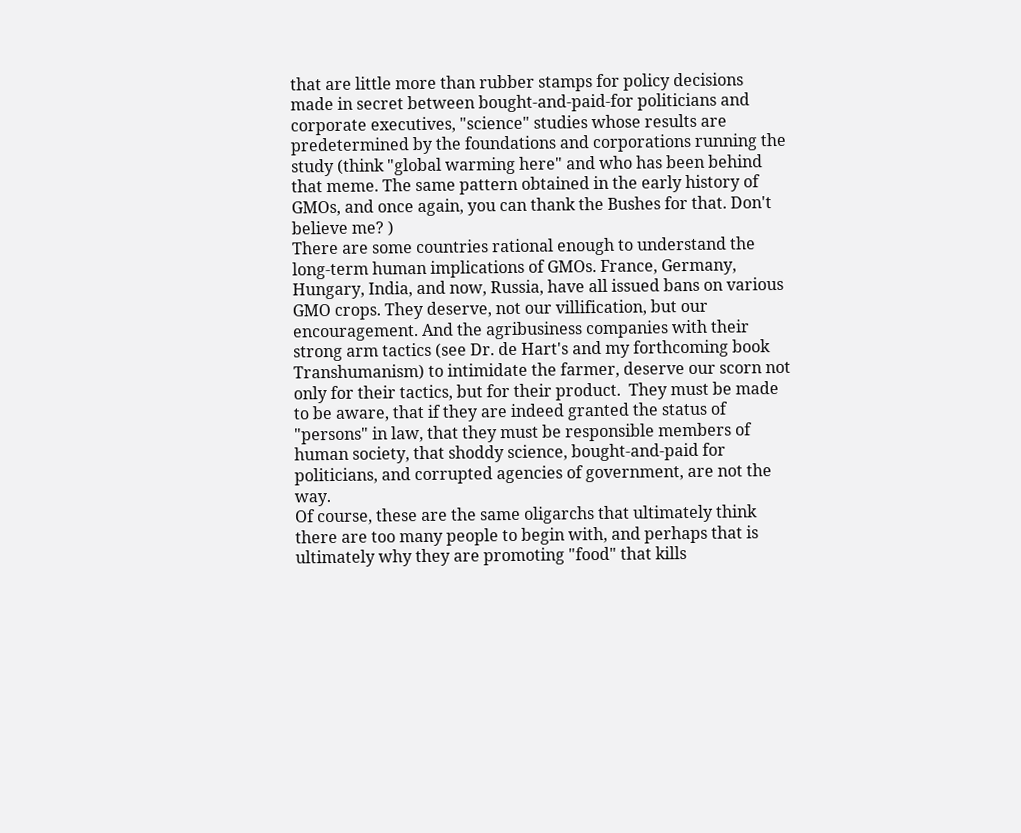that are little more than rubber stamps for policy decisions made in secret between bought-and-paid-for politicians and corporate executives, "science" studies whose results are predetermined by the foundations and corporations running the study (think "global warming here" and who has been behind that meme. The same pattern obtained in the early history of GMOs, and once again, you can thank the Bushes for that. Don't believe me? )
There are some countries rational enough to understand the long-term human implications of GMOs. France, Germany, Hungary, India, and now, Russia, have all issued bans on various GMO crops. They deserve, not our villification, but our encouragement. And the agribusiness companies with their strong arm tactics (see Dr. de Hart's and my forthcoming book Transhumanism) to intimidate the farmer, deserve our scorn not only for their tactics, but for their product.  They must be made to be aware, that if they are indeed granted the status of "persons" in law, that they must be responsible members of human society, that shoddy science, bought-and-paid for politicians, and corrupted agencies of government, are not the way.
Of course, these are the same oligarchs that ultimately think there are too many people to begin with, and perhaps that is ultimately why they are promoting "food" that kills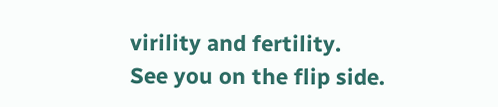virility and fertility.
See you on the flip side.